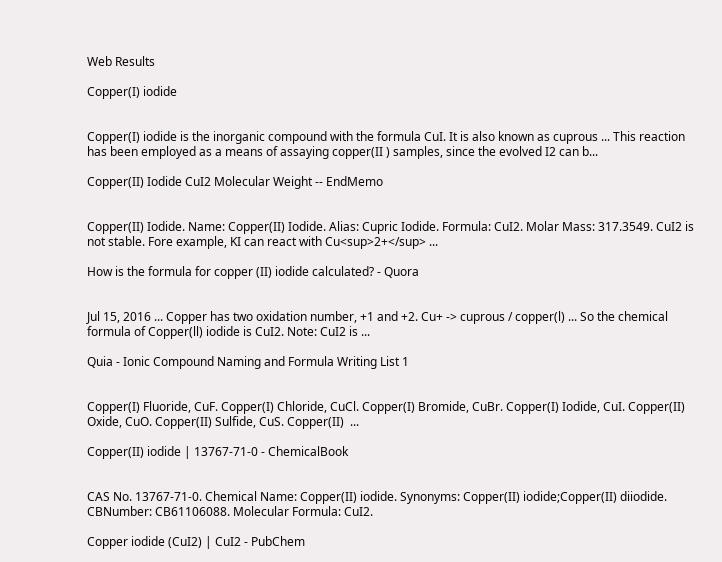Web Results

Copper(I) iodide


Copper(I) iodide is the inorganic compound with the formula CuI. It is also known as cuprous ... This reaction has been employed as a means of assaying copper(II ) samples, since the evolved I2 can b...

Copper(II) Iodide CuI2 Molecular Weight -- EndMemo


Copper(II) Iodide. Name: Copper(II) Iodide. Alias: Cupric Iodide. Formula: CuI2. Molar Mass: 317.3549. CuI2 is not stable. Fore example, KI can react with Cu<sup>2+</sup> ...

How is the formula for copper (II) iodide calculated? - Quora


Jul 15, 2016 ... Copper has two oxidation number, +1 and +2. Cu+ -> cuprous / copper(l) ... So the chemical formula of Copper(ll) iodide is CuI2. Note: CuI2 is ...

Quia - Ionic Compound Naming and Formula Writing List 1


Copper(I) Fluoride, CuF. Copper(I) Chloride, CuCl. Copper(I) Bromide, CuBr. Copper(I) Iodide, CuI. Copper(II) Oxide, CuO. Copper(II) Sulfide, CuS. Copper(II)  ...

Copper(II) iodide | 13767-71-0 - ChemicalBook


CAS No. 13767-71-0. Chemical Name: Copper(II) iodide. Synonyms: Copper(II) iodide;Copper(II) diiodide. CBNumber: CB61106088. Molecular Formula: CuI2.

Copper iodide (CuI2) | CuI2 - PubChem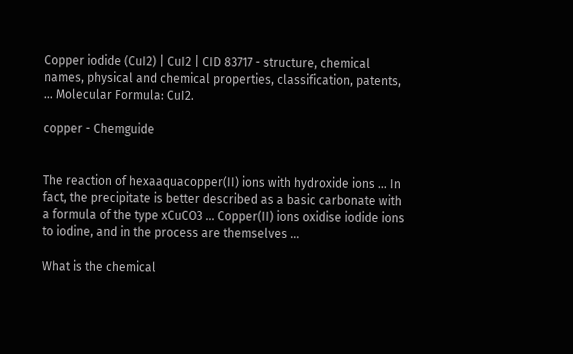Copper iodide (CuI2) | CuI2 | CID 83717 - structure, chemical names, physical and chemical properties, classification, patents, ... Molecular Formula: CuI2.

copper - Chemguide


The reaction of hexaaquacopper(II) ions with hydroxide ions ... In fact, the precipitate is better described as a basic carbonate with a formula of the type xCuCO3 ... Copper(II) ions oxidise iodide ions to iodine, and in the process are themselves ...

What is the chemical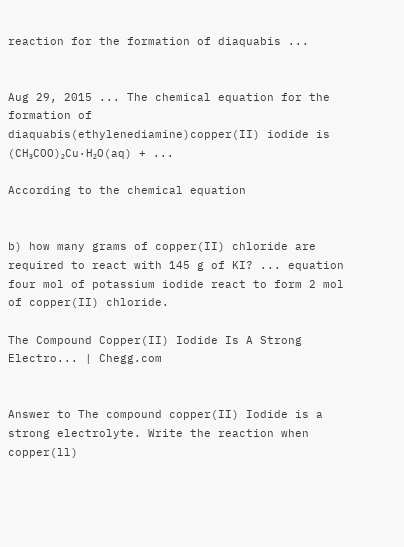reaction for the formation of diaquabis ...


Aug 29, 2015 ... The chemical equation for the formation of diaquabis(ethylenediamine)copper(II) iodide is (CH₃COO)₂Cu·H₂O(aq) + ...

According to the chemical equation


b) how many grams of copper(II) chloride are required to react with 145 g of KI? ... equation four mol of potassium iodide react to form 2 mol of copper(II) chloride.

The Compound Copper(II) Iodide Is A Strong Electro... | Chegg.com


Answer to The compound copper(II) Iodide is a strong electrolyte. Write the reaction when copper(ll)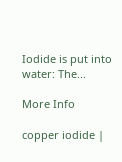Iodide is put into water: The...

More Info

copper iodide |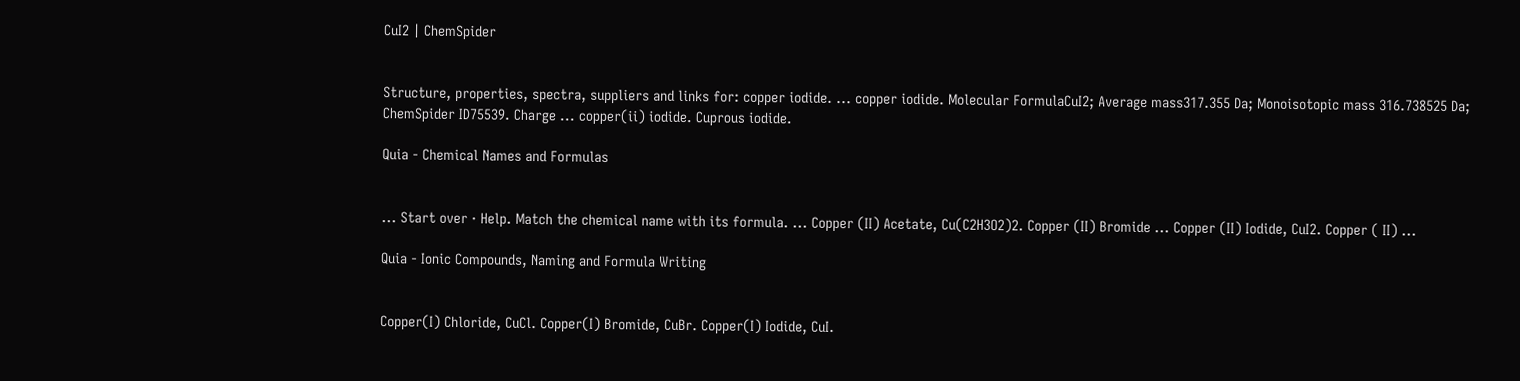CuI2 | ChemSpider


Structure, properties, spectra, suppliers and links for: copper iodide. ... copper iodide. Molecular FormulaCuI2; Average mass317.355 Da; Monoisotopic mass 316.738525 Da; ChemSpider ID75539. Charge ... copper(ii) iodide. Cuprous iodide.

Quia - Chemical Names and Formulas


... Start over · Help. Match the chemical name with its formula. ... Copper (II) Acetate, Cu(C2H3O2)2. Copper (II) Bromide ... Copper (II) Iodide, CuI2. Copper ( II) ...

Quia - Ionic Compounds, Naming and Formula Writing


Copper(I) Chloride, CuCl. Copper(I) Bromide, CuBr. Copper(I) Iodide, CuI.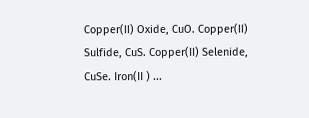Copper(II) Oxide, CuO. Copper(II) Sulfide, CuS. Copper(II) Selenide, CuSe. Iron(II ) ...